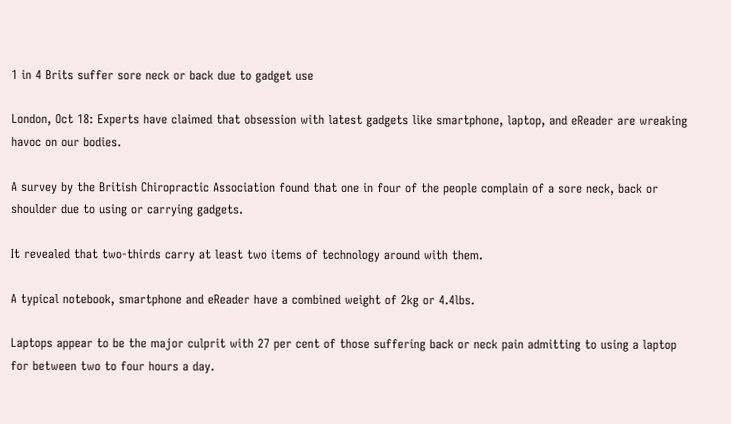1 in 4 Brits suffer sore neck or back due to gadget use

London, Oct 18: Experts have claimed that obsession with latest gadgets like smartphone, laptop, and eReader are wreaking havoc on our bodies.

A survey by the British Chiropractic Association found that one in four of the people complain of a sore neck, back or shoulder due to using or carrying gadgets.

It revealed that two-thirds carry at least two items of technology around with them.

A typical notebook, smartphone and eReader have a combined weight of 2kg or 4.4lbs.

Laptops appear to be the major culprit with 27 per cent of those suffering back or neck pain admitting to using a laptop for between two to four hours a day.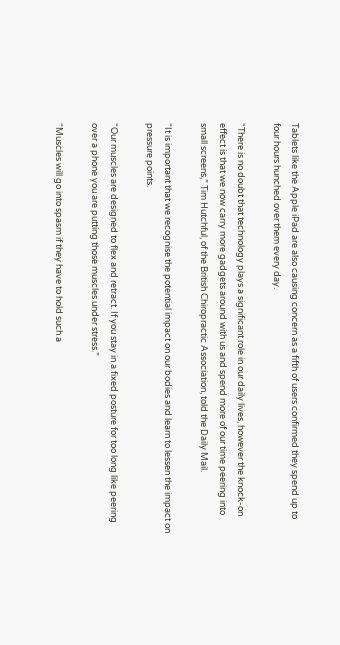Tablets like the Apple iPad are also causing concern as a fifth of users confirmed they spend up to four hours hunched over them every day.

“There is no doubt that technology plays a significant role in our daily lives, however the knock-on effect is that we now carry more gadgets around with us and spend more of our time peering into small screens,” Tim Hutchful, of the British Chiropractic Association, told the Daily Mail.

“It is important that we recognise the potential impact on our bodies and learn to lessen the impact on pressure points.

“Our muscles are designed to flex and retract. If you stay in a fixed posture for too long like peering over a phone you are putting those muscles under stress.”

“Muscles will go into spasm if they have to hold such a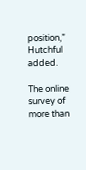position,” Hutchful added.

The online survey of more than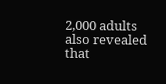2,000 adults also revealed that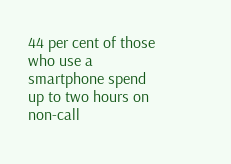44 per cent of those who use a smartphone spend up to two hours on non-call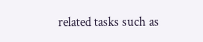related tasks such as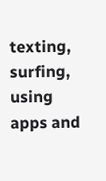texting, surfing, using apps and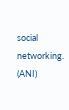social networking. (ANI)